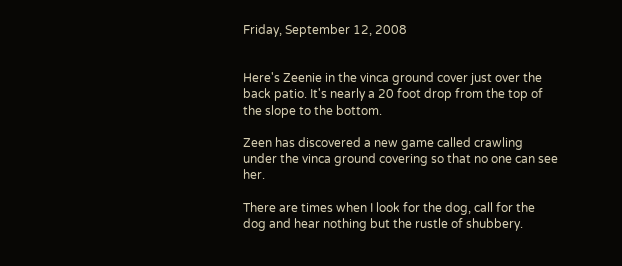Friday, September 12, 2008


Here's Zeenie in the vinca ground cover just over the back patio. It's nearly a 20 foot drop from the top of the slope to the bottom.

Zeen has discovered a new game called crawling under the vinca ground covering so that no one can see her.

There are times when I look for the dog, call for the dog and hear nothing but the rustle of shubbery.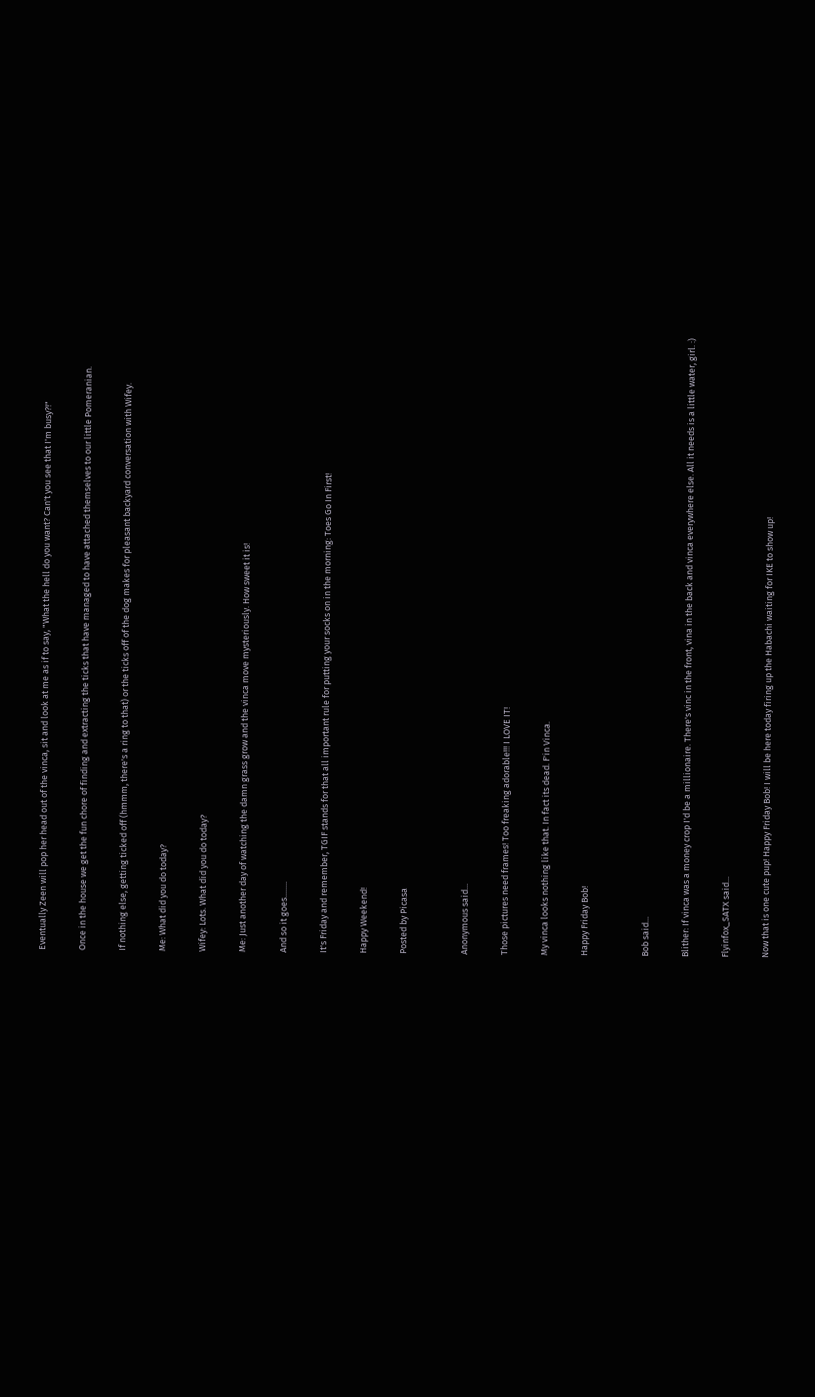Eventually Zeen will pop her head out of the vinca, sit and look at me as if to say, "What the hell do you want? Can't you see that I'm busy?!"

Once in the house we get the fun chore of finding and extracting the ticks that have managed to have attached themselves to our little Pomeranian.

If nothing else, getting ticked off (hmmm, there's a ring to that) or the ticks off of the dog makes for pleasant backyard conversation with Wifey.

Me: What did you do today?

Wifey: Lots. What did you do today?

Me: Just another day of watching the damn grass grow and the vinca move mysteriously. How sweet it is!

And so it goes........

It's Friday and remember, TGIF stands for that all important rule for putting your socks on in the morning: Toes Go In First!

Happy Weekend!

Posted by Picasa


Anonymous said...

Those pictures need frames! Too freaking adorable!!! I LOVE IT!

My vinca looks nothing like that. In fact its dead. F'in Vinca.

Happy Friday Bob!


Bob said...

Blither: If vinca was a money crop I'd be a millionaire. There's vinc in the front, vina in the back and vinca everywhere else. All it needs is a little water, girl. :)

Flyinfox_SATX said...

Now that is one cute pup! Happy Friday Bob! I will be here today firing up the Habachi waiting for IKE to show up!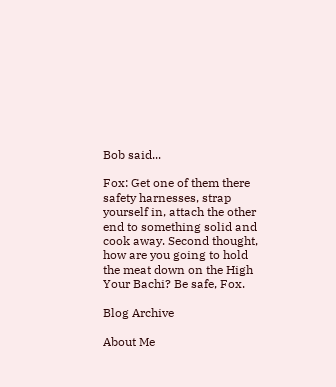Bob said...

Fox: Get one of them there safety harnesses, strap yourself in, attach the other end to something solid and cook away. Second thought, how are you going to hold the meat down on the High Your Bachi? Be safe, Fox.

Blog Archive

About Me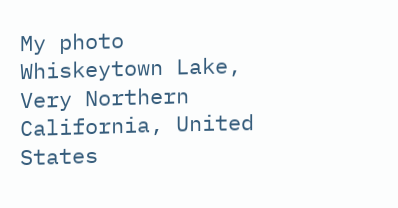My photo
Whiskeytown Lake, Very Northern California, United States